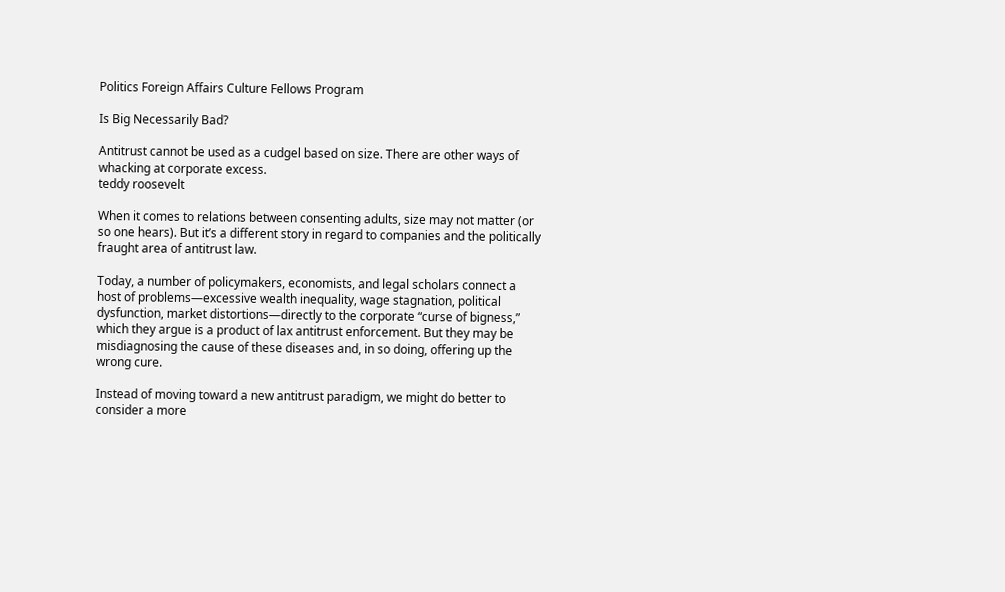Politics Foreign Affairs Culture Fellows Program

Is Big Necessarily Bad?

Antitrust cannot be used as a cudgel based on size. There are other ways of whacking at corporate excess.
teddy roosevelt

When it comes to relations between consenting adults, size may not matter (or so one hears). But it’s a different story in regard to companies and the politically fraught area of antitrust law.

Today, a number of policymakers, economists, and legal scholars connect a host of problems—excessive wealth inequality, wage stagnation, political dysfunction, market distortions—directly to the corporate “curse of bigness,” which they argue is a product of lax antitrust enforcement. But they may be misdiagnosing the cause of these diseases and, in so doing, offering up the wrong cure.

Instead of moving toward a new antitrust paradigm, we might do better to consider a more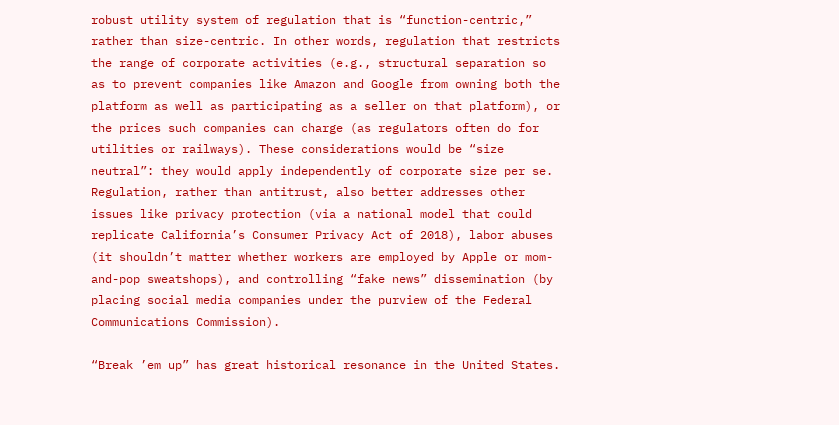robust utility system of regulation that is “function-centric,” rather than size-centric. In other words, regulation that restricts the range of corporate activities (e.g., structural separation so as to prevent companies like Amazon and Google from owning both the platform as well as participating as a seller on that platform), or the prices such companies can charge (as regulators often do for utilities or railways). These considerations would be “size neutral”: they would apply independently of corporate size per se. Regulation, rather than antitrust, also better addresses other issues like privacy protection (via a national model that could replicate California’s Consumer Privacy Act of 2018), labor abuses (it shouldn’t matter whether workers are employed by Apple or mom-and-pop sweatshops), and controlling “fake news” dissemination (by placing social media companies under the purview of the Federal Communications Commission).

“Break ’em up” has great historical resonance in the United States.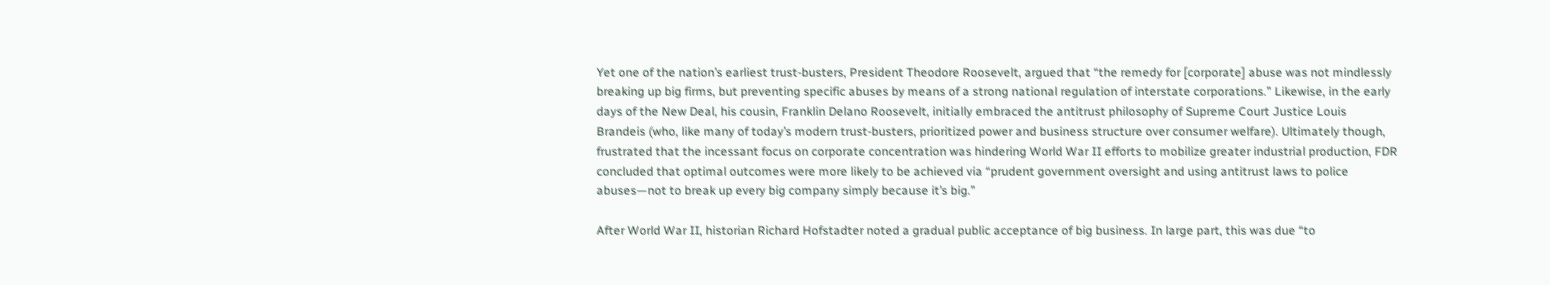Yet one of the nation’s earliest trust-busters, President Theodore Roosevelt, argued that “the remedy for [corporate] abuse was not mindlessly breaking up big firms, but preventing specific abuses by means of a strong national regulation of interstate corporations.” Likewise, in the early days of the New Deal, his cousin, Franklin Delano Roosevelt, initially embraced the antitrust philosophy of Supreme Court Justice Louis Brandeis (who, like many of today’s modern trust-busters, prioritized power and business structure over consumer welfare). Ultimately though, frustrated that the incessant focus on corporate concentration was hindering World War II efforts to mobilize greater industrial production, FDR concluded that optimal outcomes were more likely to be achieved via “prudent government oversight and using antitrust laws to police abuses—not to break up every big company simply because it’s big.”

After World War II, historian Richard Hofstadter noted a gradual public acceptance of big business. In large part, this was due “to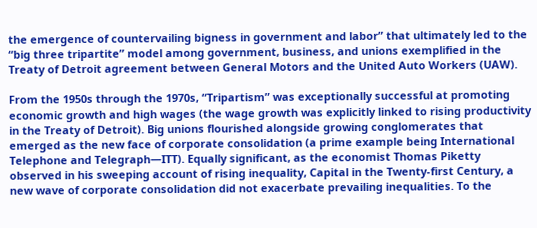the emergence of countervailing bigness in government and labor” that ultimately led to the “big three tripartite” model among government, business, and unions exemplified in the Treaty of Detroit agreement between General Motors and the United Auto Workers (UAW).

From the 1950s through the 1970s, “Tripartism” was exceptionally successful at promoting economic growth and high wages (the wage growth was explicitly linked to rising productivity in the Treaty of Detroit). Big unions flourished alongside growing conglomerates that emerged as the new face of corporate consolidation (a prime example being International Telephone and Telegraph—ITT). Equally significant, as the economist Thomas Piketty observed in his sweeping account of rising inequality, Capital in the Twenty-first Century, a new wave of corporate consolidation did not exacerbate prevailing inequalities. To the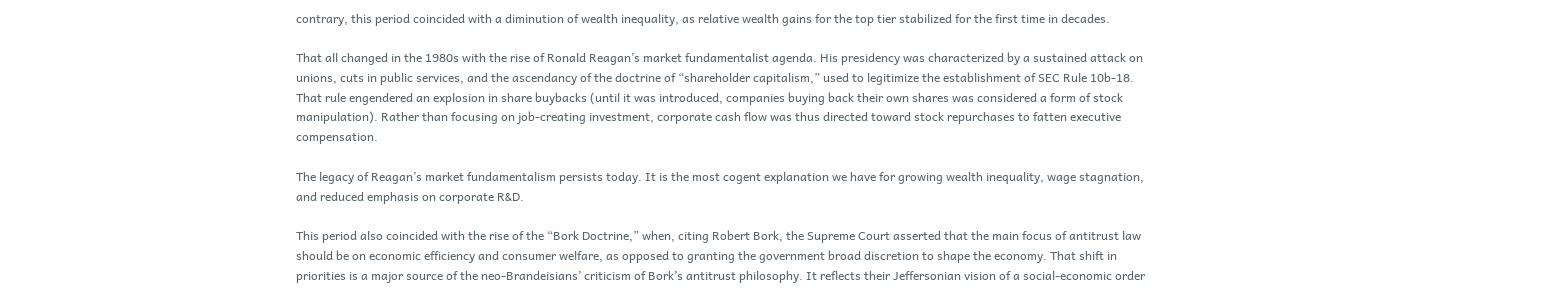contrary, this period coincided with a diminution of wealth inequality, as relative wealth gains for the top tier stabilized for the first time in decades.

That all changed in the 1980s with the rise of Ronald Reagan’s market fundamentalist agenda. His presidency was characterized by a sustained attack on unions, cuts in public services, and the ascendancy of the doctrine of “shareholder capitalism,” used to legitimize the establishment of SEC Rule 10b-18. That rule engendered an explosion in share buybacks (until it was introduced, companies buying back their own shares was considered a form of stock manipulation). Rather than focusing on job-creating investment, corporate cash flow was thus directed toward stock repurchases to fatten executive compensation.

The legacy of Reagan’s market fundamentalism persists today. It is the most cogent explanation we have for growing wealth inequality, wage stagnation, and reduced emphasis on corporate R&D.

This period also coincided with the rise of the “Bork Doctrine,” when, citing Robert Bork, the Supreme Court asserted that the main focus of antitrust law should be on economic efficiency and consumer welfare, as opposed to granting the government broad discretion to shape the economy. That shift in priorities is a major source of the neo-Brandeisians’ criticism of Bork’s antitrust philosophy. It reflects their Jeffersonian vision of a social-economic order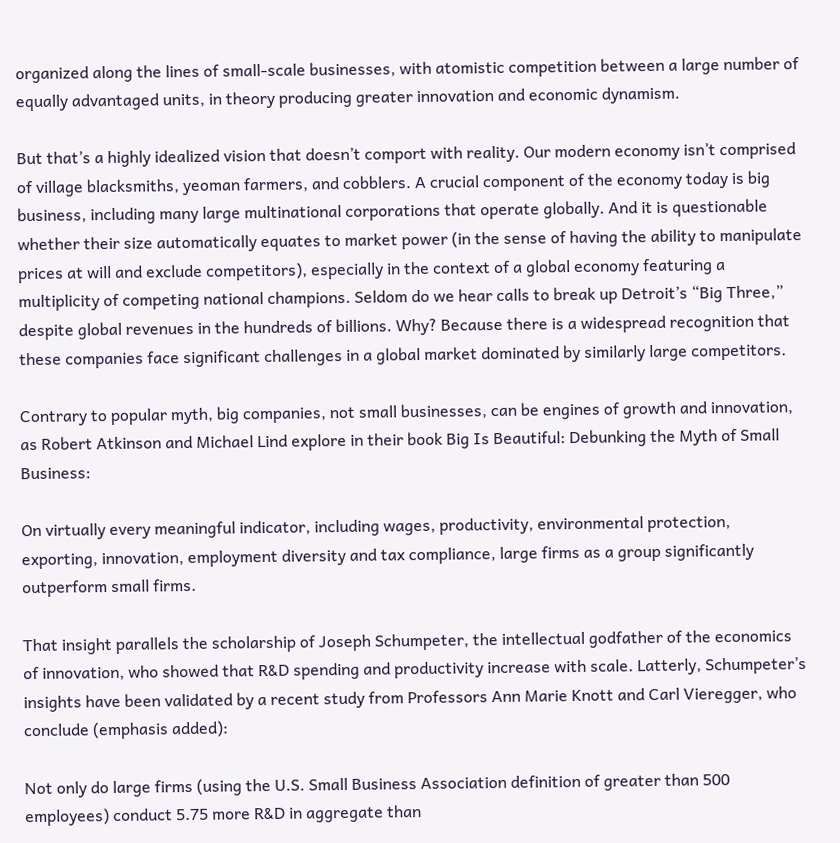organized along the lines of small-scale businesses, with atomistic competition between a large number of equally advantaged units, in theory producing greater innovation and economic dynamism.

But that’s a highly idealized vision that doesn’t comport with reality. Our modern economy isn’t comprised of village blacksmiths, yeoman farmers, and cobblers. A crucial component of the economy today is big business, including many large multinational corporations that operate globally. And it is questionable whether their size automatically equates to market power (in the sense of having the ability to manipulate prices at will and exclude competitors), especially in the context of a global economy featuring a multiplicity of competing national champions. Seldom do we hear calls to break up Detroit’s “Big Three,” despite global revenues in the hundreds of billions. Why? Because there is a widespread recognition that these companies face significant challenges in a global market dominated by similarly large competitors.

Contrary to popular myth, big companies, not small businesses, can be engines of growth and innovation, as Robert Atkinson and Michael Lind explore in their book Big Is Beautiful: Debunking the Myth of Small Business:

On virtually every meaningful indicator, including wages, productivity, environmental protection, exporting, innovation, employment diversity and tax compliance, large firms as a group significantly outperform small firms.

That insight parallels the scholarship of Joseph Schumpeter, the intellectual godfather of the economics of innovation, who showed that R&D spending and productivity increase with scale. Latterly, Schumpeter’s insights have been validated by a recent study from Professors Ann Marie Knott and Carl Vieregger, who conclude (emphasis added):

Not only do large firms (using the U.S. Small Business Association definition of greater than 500 employees) conduct 5.75 more R&D in aggregate than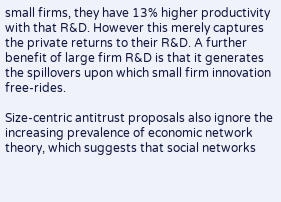small firms, they have 13% higher productivity with that R&D. However this merely captures the private returns to their R&D. A further benefit of large firm R&D is that it generates the spillovers upon which small firm innovation free-rides.

Size-centric antitrust proposals also ignore the increasing prevalence of economic network theory, which suggests that social networks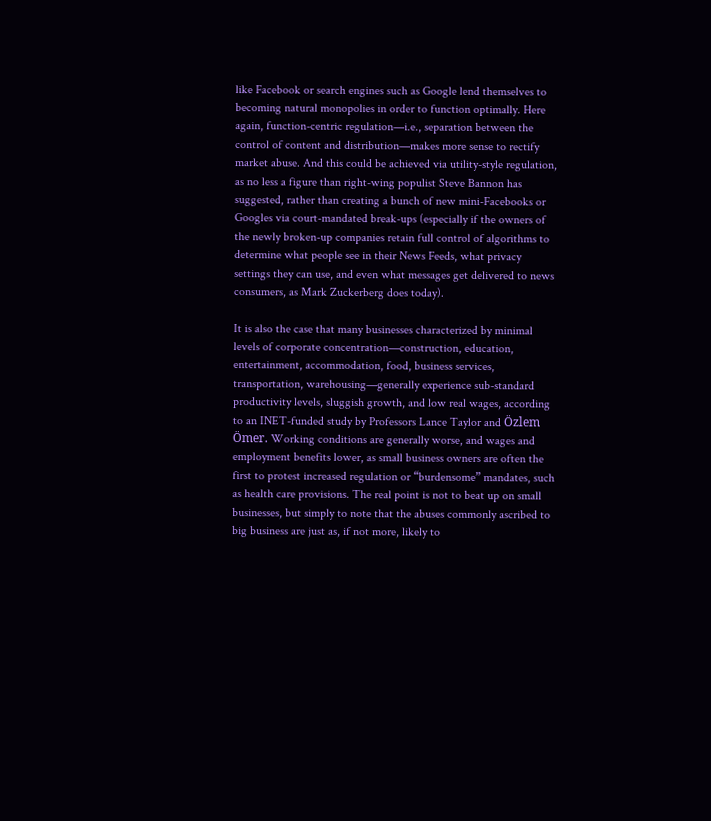like Facebook or search engines such as Google lend themselves to becoming natural monopolies in order to function optimally. Here again, function-centric regulation—i.e., separation between the control of content and distribution—makes more sense to rectify market abuse. And this could be achieved via utility-style regulation, as no less a figure than right-wing populist Steve Bannon has suggested, rather than creating a bunch of new mini-Facebooks or Googles via court-mandated break-ups (especially if the owners of the newly broken-up companies retain full control of algorithms to determine what people see in their News Feeds, what privacy settings they can use, and even what messages get delivered to news consumers, as Mark Zuckerberg does today).

It is also the case that many businesses characterized by minimal levels of corporate concentration—construction, education, entertainment, accommodation, food, business services, transportation, warehousing—generally experience sub-standard productivity levels, sluggish growth, and low real wages, according to an INET-funded study by Professors Lance Taylor and Özlem Ömer. Working conditions are generally worse, and wages and employment benefits lower, as small business owners are often the first to protest increased regulation or “burdensome” mandates, such as health care provisions. The real point is not to beat up on small businesses, but simply to note that the abuses commonly ascribed to big business are just as, if not more, likely to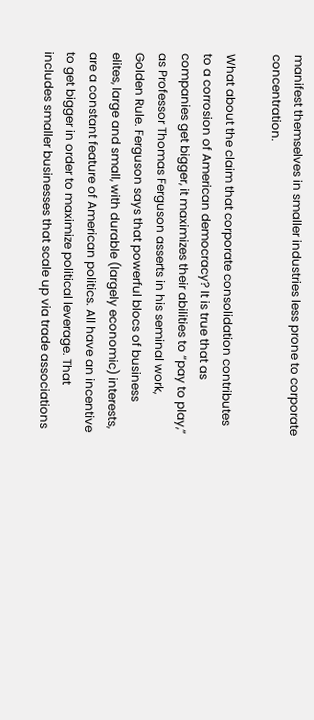manifest themselves in smaller industries less prone to corporate concentration.

What about the claim that corporate consolidation contributes to a corrosion of American democracy? It is true that as companies get bigger, it maximizes their abilities to “pay to play,” as Professor Thomas Ferguson asserts in his seminal work, Golden Rule. Ferguson says that powerful blocs of business elites, large and small, with durable (largely economic) interests, are a constant feature of American politics. All have an incentive to get bigger in order to maximize political leverage. That includes smaller businesses that scale up via trade associations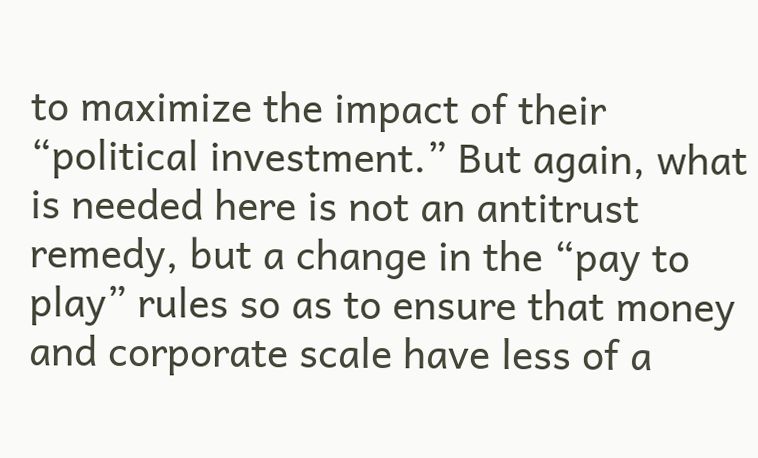to maximize the impact of their “political investment.” But again, what is needed here is not an antitrust remedy, but a change in the “pay to play” rules so as to ensure that money and corporate scale have less of a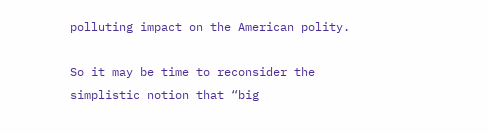polluting impact on the American polity.

So it may be time to reconsider the simplistic notion that “big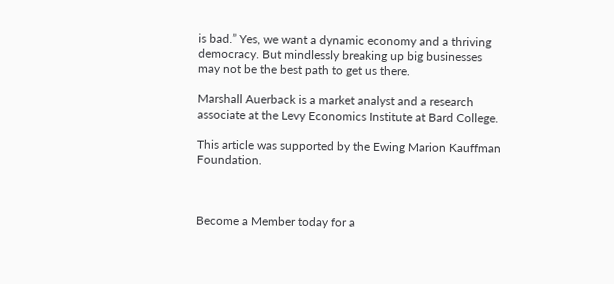is bad.” Yes, we want a dynamic economy and a thriving democracy. But mindlessly breaking up big businesses may not be the best path to get us there.

Marshall Auerback is a market analyst and a research associate at the Levy Economics Institute at Bard College.

This article was supported by the Ewing Marion Kauffman Foundation.



Become a Member today for a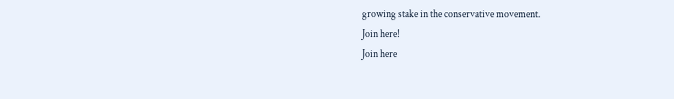growing stake in the conservative movement.
Join here!
Join here